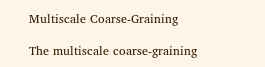Multiscale Coarse-Graining

The multiscale coarse-graining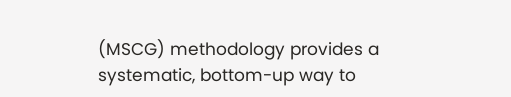(MSCG) methodology provides a systematic, bottom-up way to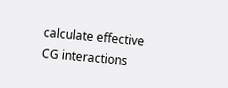calculate effective CG interactions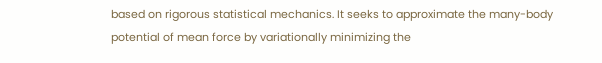based on rigorous statistical mechanics. It seeks to approximate the many-body potential of mean force by variationally minimizing the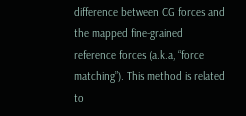difference between CG forces and the mapped fine-grained reference forces (a.k.a, “force matching”). This method is related to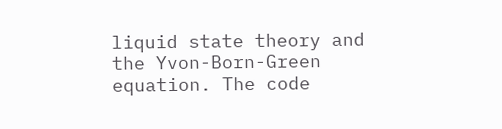liquid state theory and the Yvon-Born-Green equation. The code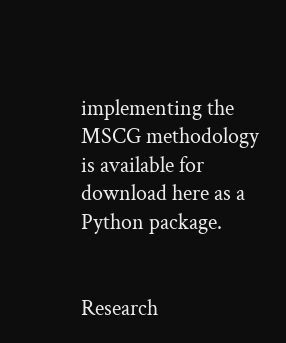implementing the MSCG methodology is available for download here as a Python package.


Research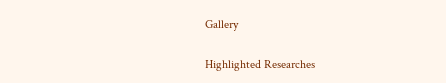Gallery

Highlighted Researches